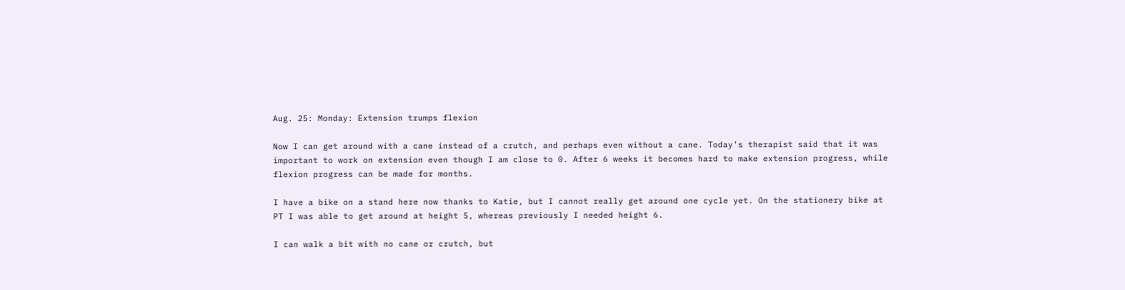Aug. 25: Monday: Extension trumps flexion

Now I can get around with a cane instead of a crutch, and perhaps even without a cane. Today’s therapist said that it was important to work on extension even though I am close to 0. After 6 weeks it becomes hard to make extension progress, while flexion progress can be made for months.

I have a bike on a stand here now thanks to Katie, but I cannot really get around one cycle yet. On the stationery bike at PT I was able to get around at height 5, whereas previously I needed height 6.

I can walk a bit with no cane or crutch, but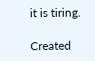it is tiring.

Created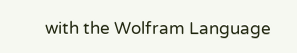with the Wolfram Language